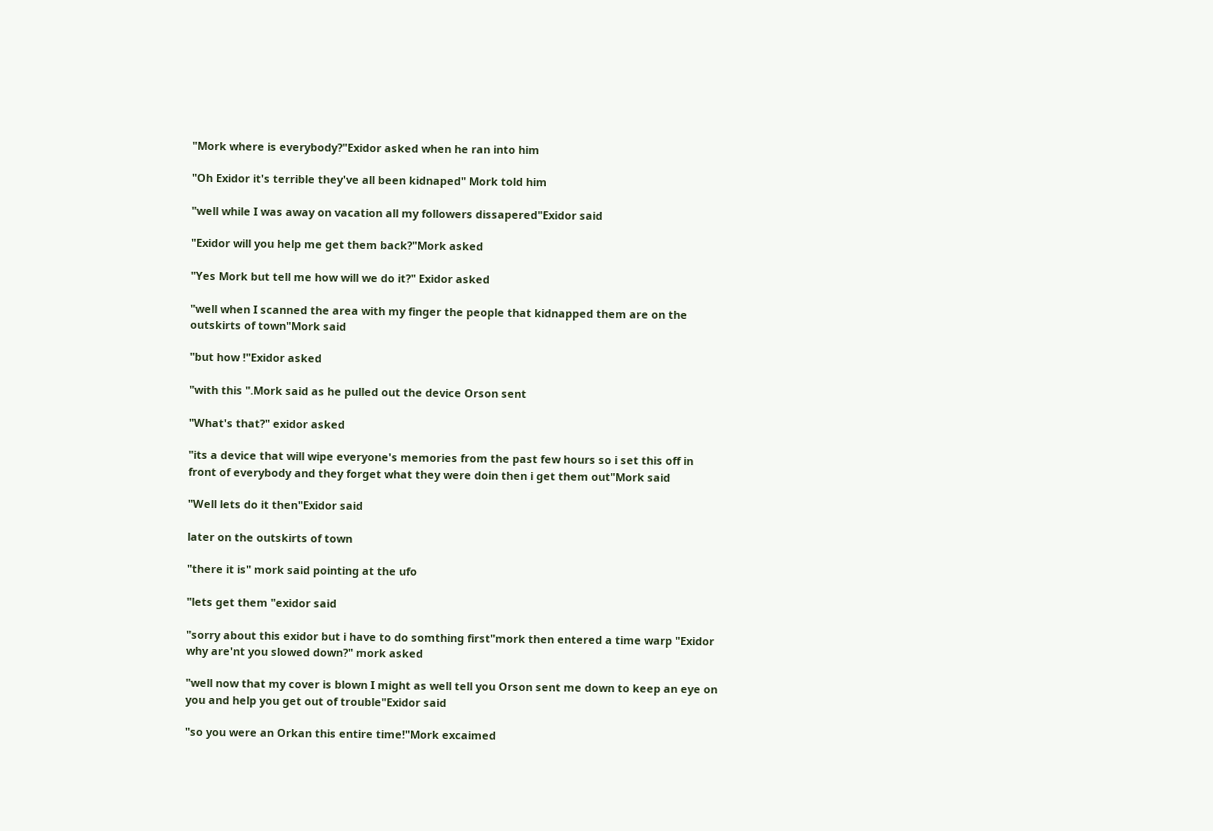"Mork where is everybody?"Exidor asked when he ran into him

"Oh Exidor it's terrible they've all been kidnaped" Mork told him

"well while I was away on vacation all my followers dissapered"Exidor said

"Exidor will you help me get them back?"Mork asked

"Yes Mork but tell me how will we do it?" Exidor asked

"well when I scanned the area with my finger the people that kidnapped them are on the outskirts of town"Mork said

"but how !"Exidor asked

"with this ".Mork said as he pulled out the device Orson sent

"What's that?" exidor asked

"its a device that will wipe everyone's memories from the past few hours so i set this off in front of everybody and they forget what they were doin then i get them out"Mork said

"Well lets do it then"Exidor said

later on the outskirts of town

"there it is" mork said pointing at the ufo

"lets get them "exidor said

"sorry about this exidor but i have to do somthing first"mork then entered a time warp "Exidor why are'nt you slowed down?" mork asked

"well now that my cover is blown I might as well tell you Orson sent me down to keep an eye on you and help you get out of trouble"Exidor said

"so you were an Orkan this entire time!"Mork excaimed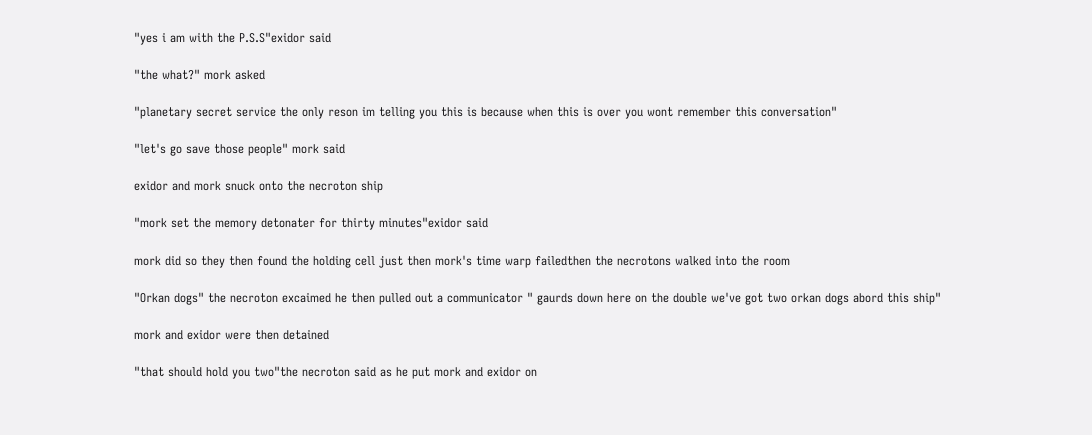"yes i am with the P.S.S"exidor said

"the what?" mork asked

"planetary secret service the only reson im telling you this is because when this is over you wont remember this conversation"

"let's go save those people" mork said

exidor and mork snuck onto the necroton ship

"mork set the memory detonater for thirty minutes"exidor said

mork did so they then found the holding cell just then mork's time warp failedthen the necrotons walked into the room

"Orkan dogs" the necroton excaimed he then pulled out a communicator " gaurds down here on the double we've got two orkan dogs abord this ship"

mork and exidor were then detained

"that should hold you two"the necroton said as he put mork and exidor on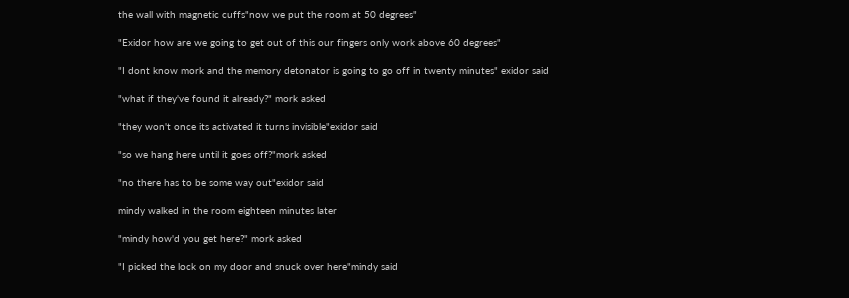the wall with magnetic cuffs"now we put the room at 50 degrees"

"Exidor how are we going to get out of this our fingers only work above 60 degrees"

"I dont know mork and the memory detonator is going to go off in twenty minutes" exidor said

"what if they've found it already?" mork asked

"they won't once its activated it turns invisible"exidor said

"so we hang here until it goes off?"mork asked

"no there has to be some way out"exidor said

mindy walked in the room eighteen minutes later

"mindy how'd you get here?" mork asked

"I picked the lock on my door and snuck over here"mindy said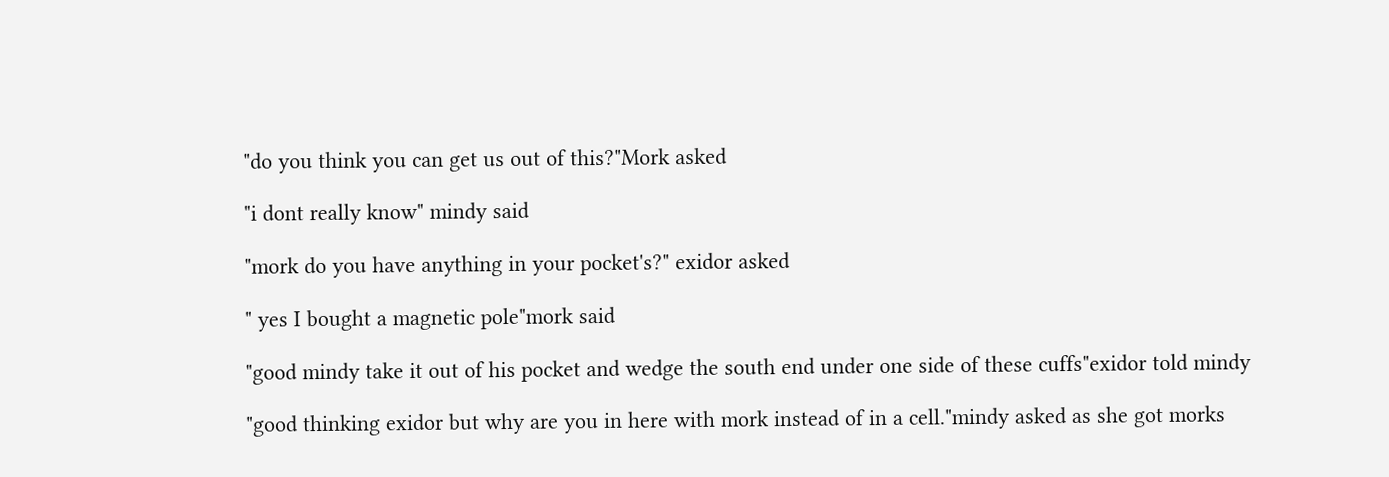"do you think you can get us out of this?"Mork asked

"i dont really know" mindy said

"mork do you have anything in your pocket's?" exidor asked

" yes I bought a magnetic pole"mork said

"good mindy take it out of his pocket and wedge the south end under one side of these cuffs"exidor told mindy

"good thinking exidor but why are you in here with mork instead of in a cell."mindy asked as she got morks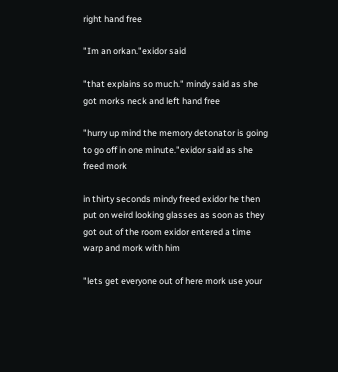right hand free

"Im an orkan."exidor said

"that explains so much." mindy said as she got morks neck and left hand free

"hurry up mind the memory detonator is going to go off in one minute."exidor said as she freed mork

in thirty seconds mindy freed exidor he then put on weird looking glasses as soon as they got out of the room exidor entered a time warp and mork with him

"lets get everyone out of here mork use your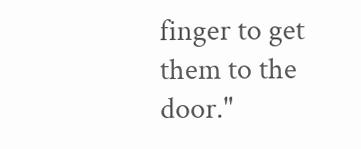finger to get them to the door."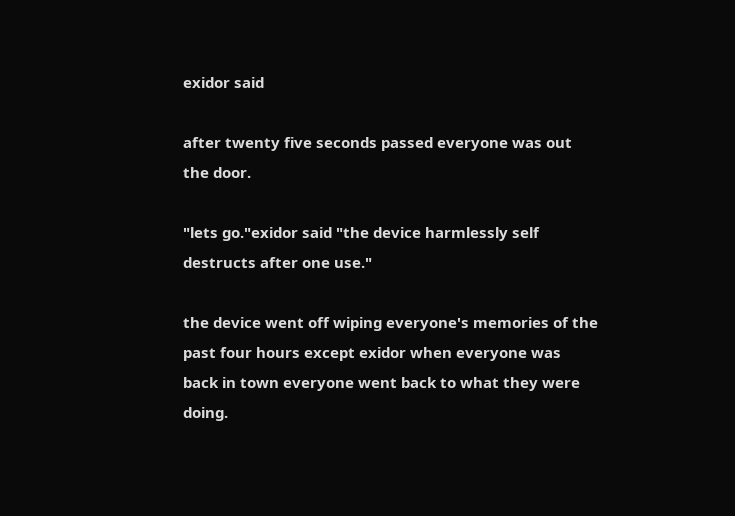exidor said

after twenty five seconds passed everyone was out the door.

"lets go."exidor said "the device harmlessly self destructs after one use."

the device went off wiping everyone's memories of the past four hours except exidor when everyone was back in town everyone went back to what they were doing.